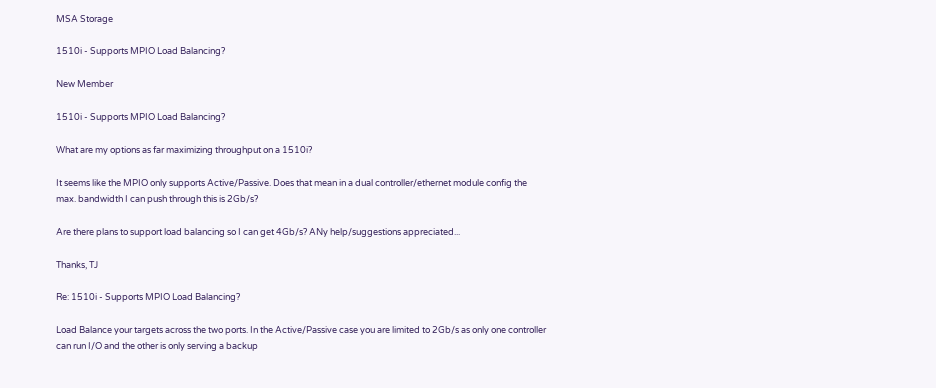MSA Storage

1510i - Supports MPIO Load Balancing?

New Member

1510i - Supports MPIO Load Balancing?

What are my options as far maximizing throughput on a 1510i?

It seems like the MPIO only supports Active/Passive. Does that mean in a dual controller/ethernet module config the max. bandwidth I can push through this is 2Gb/s?

Are there plans to support load balancing so I can get 4Gb/s? ANy help/suggestions appreciated...

Thanks, TJ

Re: 1510i - Supports MPIO Load Balancing?

Load Balance your targets across the two ports. In the Active/Passive case you are limited to 2Gb/s as only one controller can run I/O and the other is only serving a backup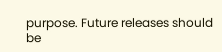purpose. Future releases should be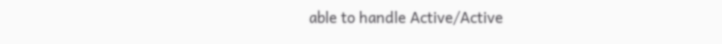able to handle Active/Active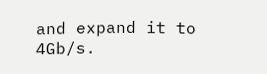and expand it to 4Gb/s.